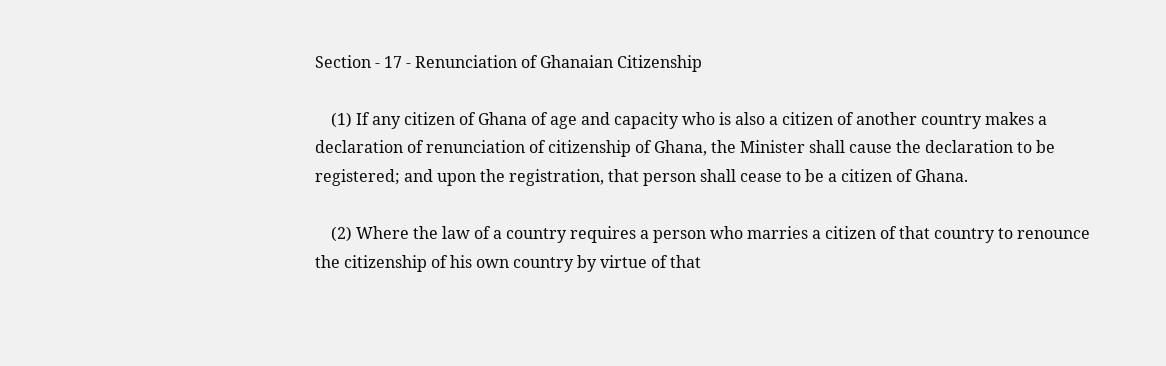Section - 17 - Renunciation of Ghanaian Citizenship

    (1) If any citizen of Ghana of age and capacity who is also a citizen of another country makes a declaration of renunciation of citizenship of Ghana, the Minister shall cause the declaration to be registered; and upon the registration, that person shall cease to be a citizen of Ghana.

    (2) Where the law of a country requires a person who marries a citizen of that country to renounce the citizenship of his own country by virtue of that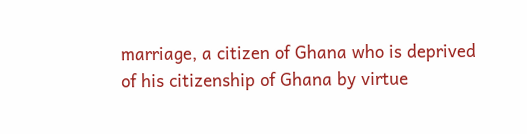marriage, a citizen of Ghana who is deprived of his citizenship of Ghana by virtue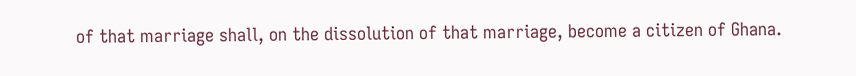of that marriage shall, on the dissolution of that marriage, become a citizen of Ghana.